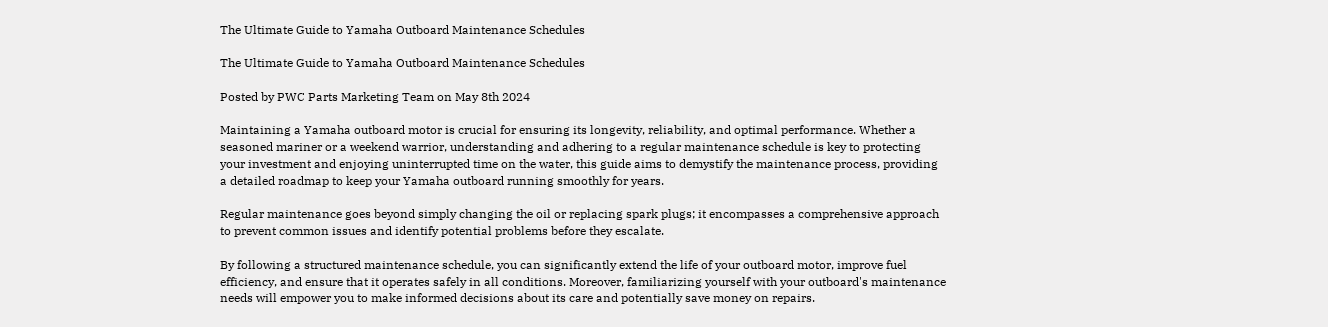The Ultimate Guide to Yamaha Outboard Maintenance Schedules

The Ultimate Guide to Yamaha Outboard Maintenance Schedules

Posted by PWC Parts Marketing Team on May 8th 2024

Maintaining a Yamaha outboard motor is crucial for ensuring its longevity, reliability, and optimal performance. Whether a seasoned mariner or a weekend warrior, understanding and adhering to a regular maintenance schedule is key to protecting your investment and enjoying uninterrupted time on the water, this guide aims to demystify the maintenance process, providing a detailed roadmap to keep your Yamaha outboard running smoothly for years.

Regular maintenance goes beyond simply changing the oil or replacing spark plugs; it encompasses a comprehensive approach to prevent common issues and identify potential problems before they escalate.

By following a structured maintenance schedule, you can significantly extend the life of your outboard motor, improve fuel efficiency, and ensure that it operates safely in all conditions. Moreover, familiarizing yourself with your outboard's maintenance needs will empower you to make informed decisions about its care and potentially save money on repairs.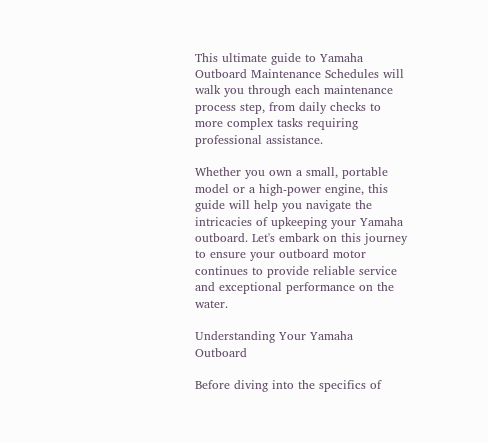This ultimate guide to Yamaha Outboard Maintenance Schedules will walk you through each maintenance process step, from daily checks to more complex tasks requiring professional assistance.

Whether you own a small, portable model or a high-power engine, this guide will help you navigate the intricacies of upkeeping your Yamaha outboard. Let's embark on this journey to ensure your outboard motor continues to provide reliable service and exceptional performance on the water.

Understanding Your Yamaha Outboard

Before diving into the specifics of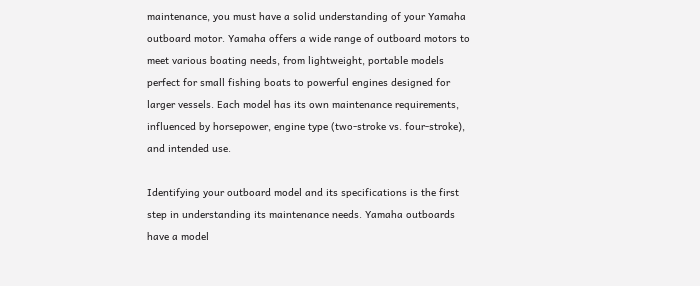maintenance, you must have a solid understanding of your Yamaha outboard motor. Yamaha offers a wide range of outboard motors to meet various boating needs, from lightweight, portable models perfect for small fishing boats to powerful engines designed for larger vessels. Each model has its own maintenance requirements, influenced by horsepower, engine type (two-stroke vs. four-stroke), and intended use.

Identifying your outboard model and its specifications is the first step in understanding its maintenance needs. Yamaha outboards have a model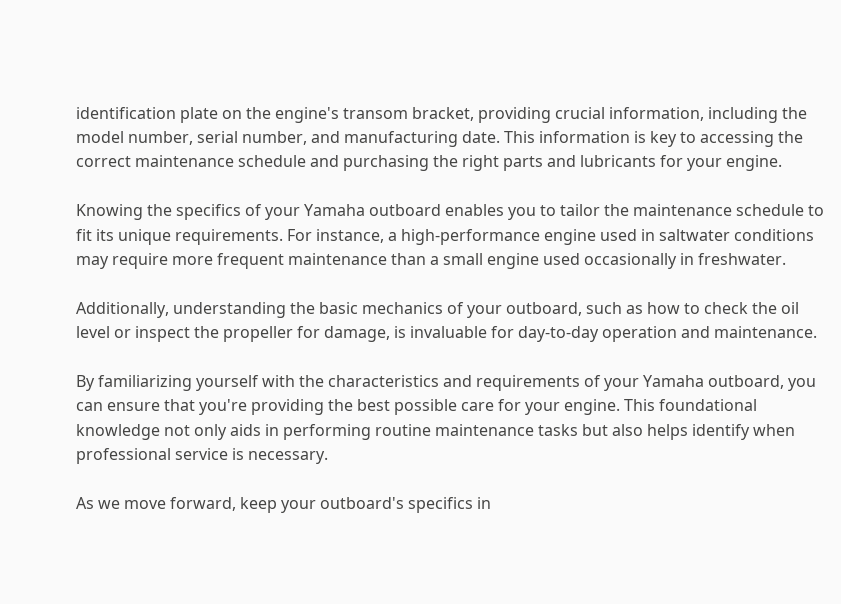identification plate on the engine's transom bracket, providing crucial information, including the model number, serial number, and manufacturing date. This information is key to accessing the correct maintenance schedule and purchasing the right parts and lubricants for your engine.

Knowing the specifics of your Yamaha outboard enables you to tailor the maintenance schedule to fit its unique requirements. For instance, a high-performance engine used in saltwater conditions may require more frequent maintenance than a small engine used occasionally in freshwater.

Additionally, understanding the basic mechanics of your outboard, such as how to check the oil level or inspect the propeller for damage, is invaluable for day-to-day operation and maintenance.

By familiarizing yourself with the characteristics and requirements of your Yamaha outboard, you can ensure that you're providing the best possible care for your engine. This foundational knowledge not only aids in performing routine maintenance tasks but also helps identify when professional service is necessary.

As we move forward, keep your outboard's specifics in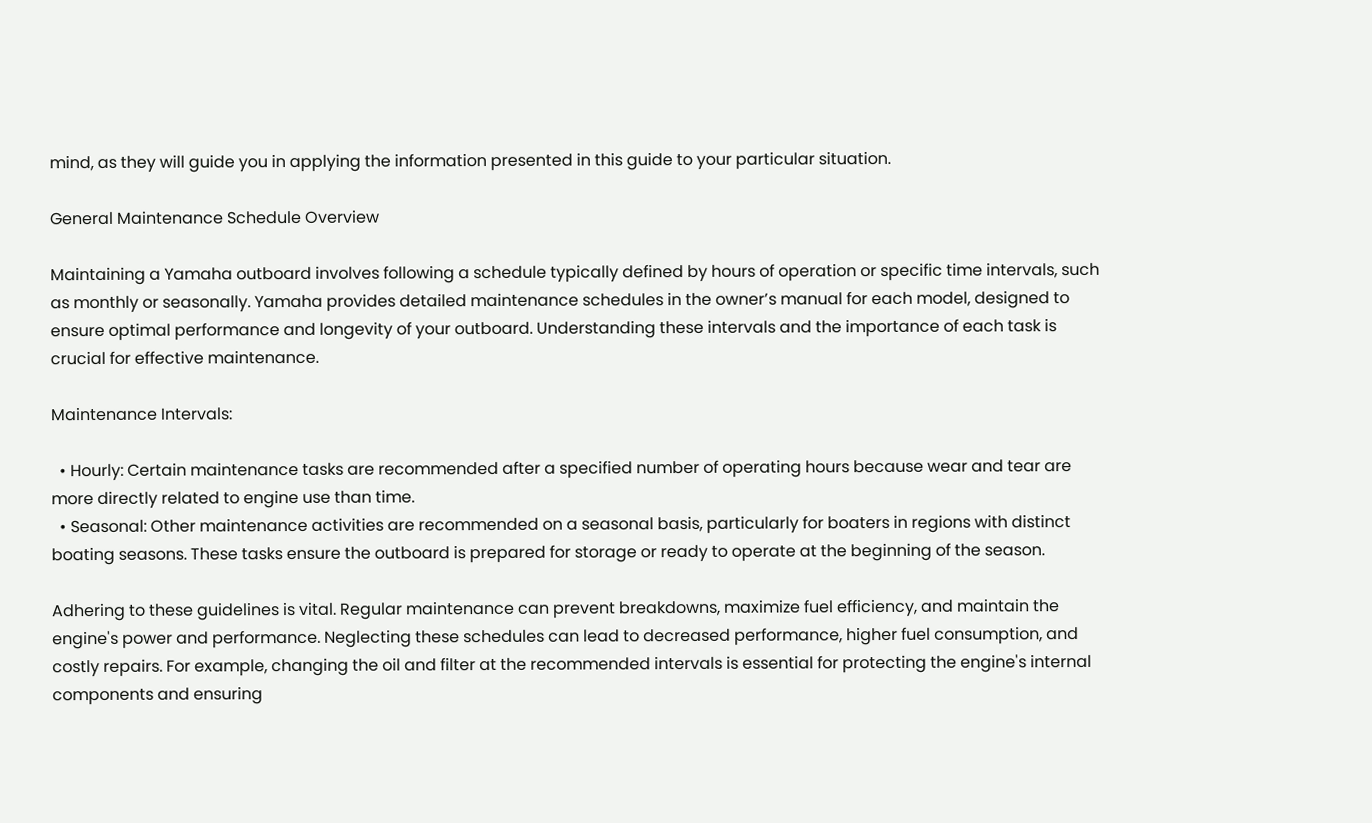mind, as they will guide you in applying the information presented in this guide to your particular situation.

General Maintenance Schedule Overview

Maintaining a Yamaha outboard involves following a schedule typically defined by hours of operation or specific time intervals, such as monthly or seasonally. Yamaha provides detailed maintenance schedules in the owner’s manual for each model, designed to ensure optimal performance and longevity of your outboard. Understanding these intervals and the importance of each task is crucial for effective maintenance.

Maintenance Intervals:

  • Hourly: Certain maintenance tasks are recommended after a specified number of operating hours because wear and tear are more directly related to engine use than time.
  • Seasonal: Other maintenance activities are recommended on a seasonal basis, particularly for boaters in regions with distinct boating seasons. These tasks ensure the outboard is prepared for storage or ready to operate at the beginning of the season.

Adhering to these guidelines is vital. Regular maintenance can prevent breakdowns, maximize fuel efficiency, and maintain the engine's power and performance. Neglecting these schedules can lead to decreased performance, higher fuel consumption, and costly repairs. For example, changing the oil and filter at the recommended intervals is essential for protecting the engine's internal components and ensuring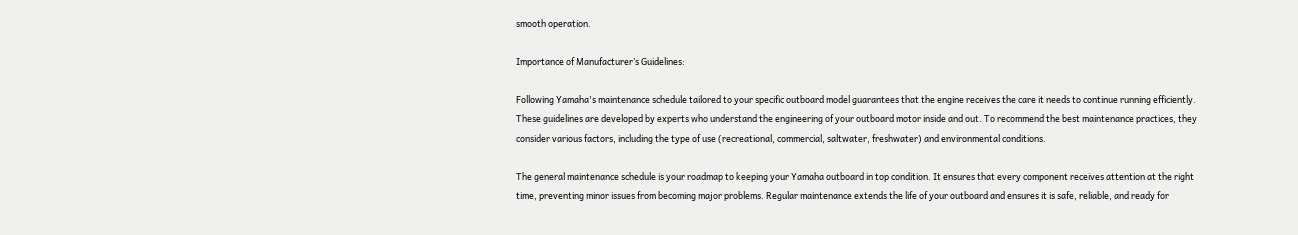smooth operation.

Importance of Manufacturer’s Guidelines:

Following Yamaha's maintenance schedule tailored to your specific outboard model guarantees that the engine receives the care it needs to continue running efficiently. These guidelines are developed by experts who understand the engineering of your outboard motor inside and out. To recommend the best maintenance practices, they consider various factors, including the type of use (recreational, commercial, saltwater, freshwater) and environmental conditions.

The general maintenance schedule is your roadmap to keeping your Yamaha outboard in top condition. It ensures that every component receives attention at the right time, preventing minor issues from becoming major problems. Regular maintenance extends the life of your outboard and ensures it is safe, reliable, and ready for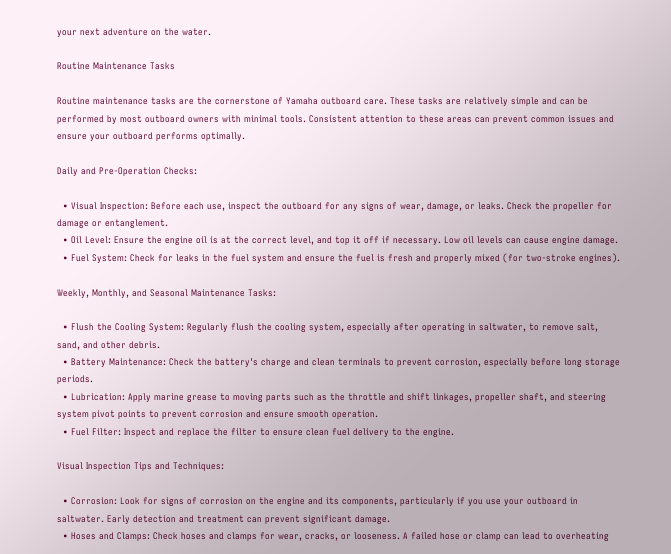your next adventure on the water.

Routine Maintenance Tasks

Routine maintenance tasks are the cornerstone of Yamaha outboard care. These tasks are relatively simple and can be performed by most outboard owners with minimal tools. Consistent attention to these areas can prevent common issues and ensure your outboard performs optimally.

Daily and Pre-Operation Checks:

  • Visual Inspection: Before each use, inspect the outboard for any signs of wear, damage, or leaks. Check the propeller for damage or entanglement.
  • Oil Level: Ensure the engine oil is at the correct level, and top it off if necessary. Low oil levels can cause engine damage.
  • Fuel System: Check for leaks in the fuel system and ensure the fuel is fresh and properly mixed (for two-stroke engines).

Weekly, Monthly, and Seasonal Maintenance Tasks:

  • Flush the Cooling System: Regularly flush the cooling system, especially after operating in saltwater, to remove salt, sand, and other debris.
  • Battery Maintenance: Check the battery's charge and clean terminals to prevent corrosion, especially before long storage periods.
  • Lubrication: Apply marine grease to moving parts such as the throttle and shift linkages, propeller shaft, and steering system pivot points to prevent corrosion and ensure smooth operation.
  • Fuel Filter: Inspect and replace the filter to ensure clean fuel delivery to the engine.

Visual Inspection Tips and Techniques:

  • Corrosion: Look for signs of corrosion on the engine and its components, particularly if you use your outboard in saltwater. Early detection and treatment can prevent significant damage.
  • Hoses and Clamps: Check hoses and clamps for wear, cracks, or looseness. A failed hose or clamp can lead to overheating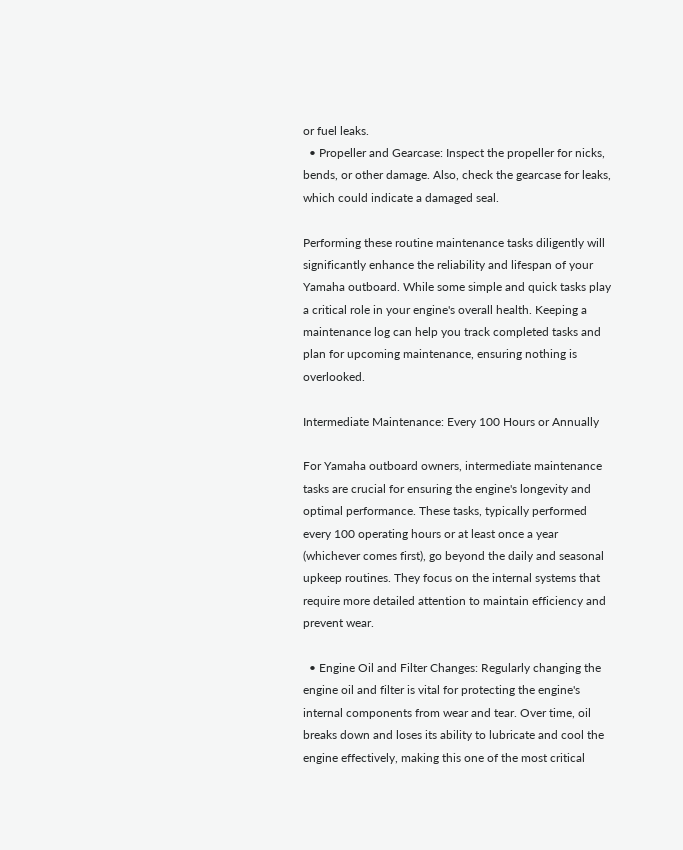or fuel leaks.
  • Propeller and Gearcase: Inspect the propeller for nicks, bends, or other damage. Also, check the gearcase for leaks, which could indicate a damaged seal.

Performing these routine maintenance tasks diligently will significantly enhance the reliability and lifespan of your Yamaha outboard. While some simple and quick tasks play a critical role in your engine's overall health. Keeping a maintenance log can help you track completed tasks and plan for upcoming maintenance, ensuring nothing is overlooked.

Intermediate Maintenance: Every 100 Hours or Annually

For Yamaha outboard owners, intermediate maintenance tasks are crucial for ensuring the engine's longevity and optimal performance. These tasks, typically performed every 100 operating hours or at least once a year (whichever comes first), go beyond the daily and seasonal upkeep routines. They focus on the internal systems that require more detailed attention to maintain efficiency and prevent wear.

  • Engine Oil and Filter Changes: Regularly changing the engine oil and filter is vital for protecting the engine's internal components from wear and tear. Over time, oil breaks down and loses its ability to lubricate and cool the engine effectively, making this one of the most critical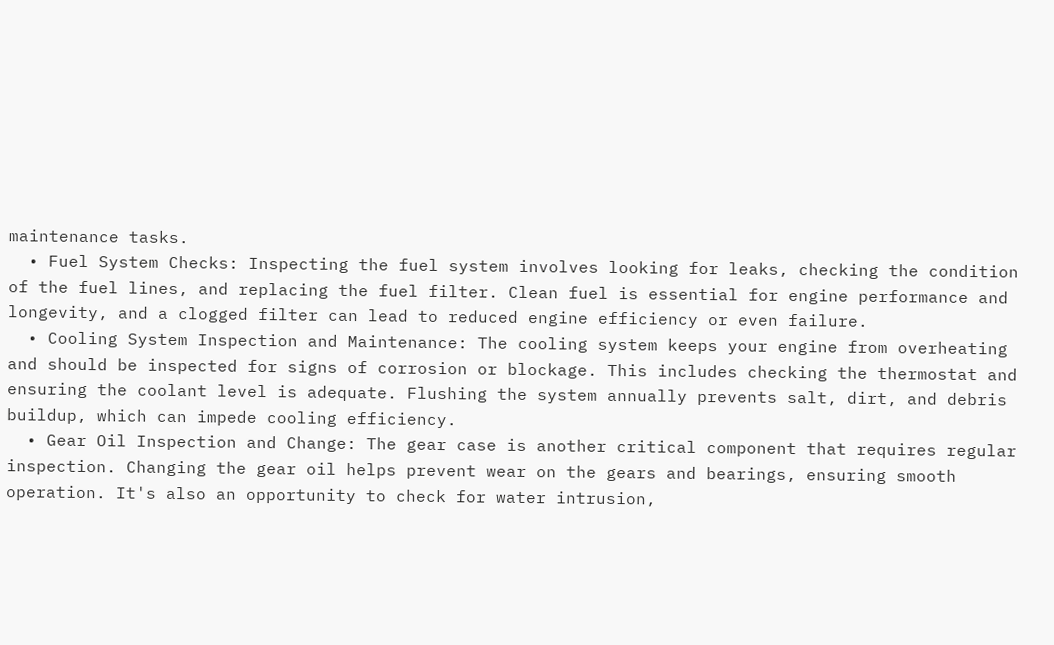maintenance tasks.
  • Fuel System Checks: Inspecting the fuel system involves looking for leaks, checking the condition of the fuel lines, and replacing the fuel filter. Clean fuel is essential for engine performance and longevity, and a clogged filter can lead to reduced engine efficiency or even failure.
  • Cooling System Inspection and Maintenance: The cooling system keeps your engine from overheating and should be inspected for signs of corrosion or blockage. This includes checking the thermostat and ensuring the coolant level is adequate. Flushing the system annually prevents salt, dirt, and debris buildup, which can impede cooling efficiency.
  • Gear Oil Inspection and Change: The gear case is another critical component that requires regular inspection. Changing the gear oil helps prevent wear on the gears and bearings, ensuring smooth operation. It's also an opportunity to check for water intrusion,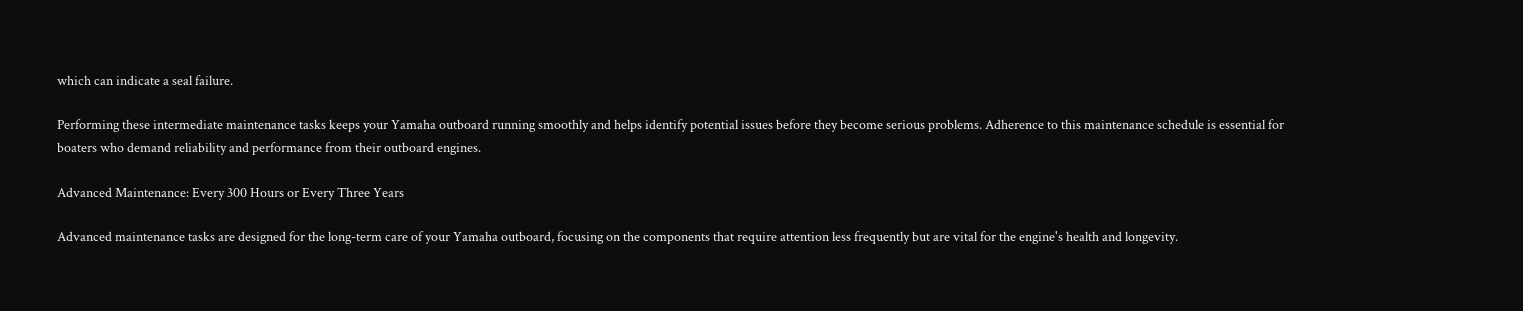which can indicate a seal failure.

Performing these intermediate maintenance tasks keeps your Yamaha outboard running smoothly and helps identify potential issues before they become serious problems. Adherence to this maintenance schedule is essential for boaters who demand reliability and performance from their outboard engines.

Advanced Maintenance: Every 300 Hours or Every Three Years

Advanced maintenance tasks are designed for the long-term care of your Yamaha outboard, focusing on the components that require attention less frequently but are vital for the engine's health and longevity.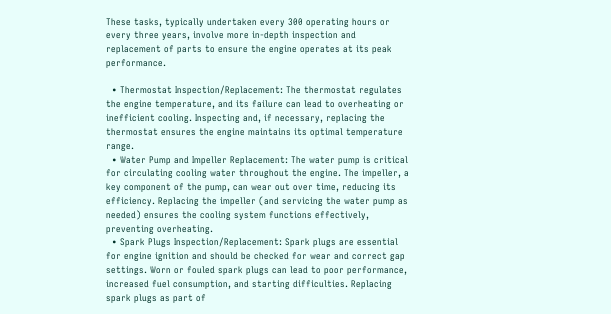These tasks, typically undertaken every 300 operating hours or every three years, involve more in-depth inspection and replacement of parts to ensure the engine operates at its peak performance.

  • Thermostat Inspection/Replacement: The thermostat regulates the engine temperature, and its failure can lead to overheating or inefficient cooling. Inspecting and, if necessary, replacing the thermostat ensures the engine maintains its optimal temperature range.
  • Water Pump and Impeller Replacement: The water pump is critical for circulating cooling water throughout the engine. The impeller, a key component of the pump, can wear out over time, reducing its efficiency. Replacing the impeller (and servicing the water pump as needed) ensures the cooling system functions effectively, preventing overheating.
  • Spark Plugs Inspection/Replacement: Spark plugs are essential for engine ignition and should be checked for wear and correct gap settings. Worn or fouled spark plugs can lead to poor performance, increased fuel consumption, and starting difficulties. Replacing spark plugs as part of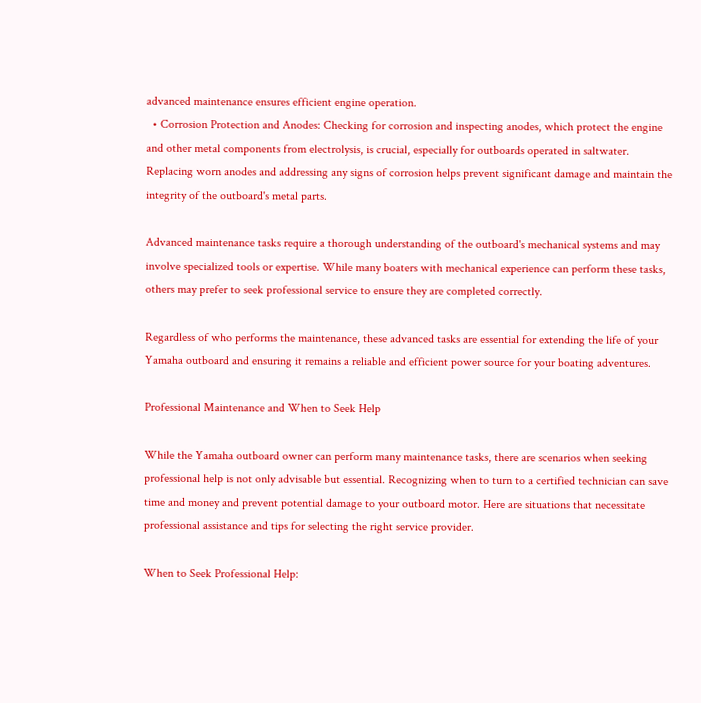advanced maintenance ensures efficient engine operation.
  • Corrosion Protection and Anodes: Checking for corrosion and inspecting anodes, which protect the engine and other metal components from electrolysis, is crucial, especially for outboards operated in saltwater. Replacing worn anodes and addressing any signs of corrosion helps prevent significant damage and maintain the integrity of the outboard's metal parts.

Advanced maintenance tasks require a thorough understanding of the outboard's mechanical systems and may involve specialized tools or expertise. While many boaters with mechanical experience can perform these tasks, others may prefer to seek professional service to ensure they are completed correctly.

Regardless of who performs the maintenance, these advanced tasks are essential for extending the life of your Yamaha outboard and ensuring it remains a reliable and efficient power source for your boating adventures.

Professional Maintenance and When to Seek Help

While the Yamaha outboard owner can perform many maintenance tasks, there are scenarios when seeking professional help is not only advisable but essential. Recognizing when to turn to a certified technician can save time and money and prevent potential damage to your outboard motor. Here are situations that necessitate professional assistance and tips for selecting the right service provider.

When to Seek Professional Help: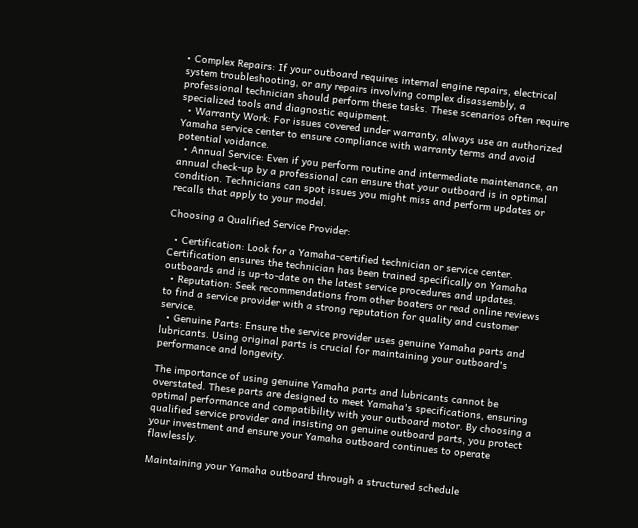• Complex Repairs: If your outboard requires internal engine repairs, electrical system troubleshooting, or any repairs involving complex disassembly, a professional technician should perform these tasks. These scenarios often require specialized tools and diagnostic equipment.
  • Warranty Work: For issues covered under warranty, always use an authorized Yamaha service center to ensure compliance with warranty terms and avoid potential voidance.
  • Annual Service: Even if you perform routine and intermediate maintenance, an annual check-up by a professional can ensure that your outboard is in optimal condition. Technicians can spot issues you might miss and perform updates or recalls that apply to your model.

Choosing a Qualified Service Provider:

  • Certification: Look for a Yamaha-certified technician or service center. Certification ensures the technician has been trained specifically on Yamaha outboards and is up-to-date on the latest service procedures and updates.
  • Reputation: Seek recommendations from other boaters or read online reviews to find a service provider with a strong reputation for quality and customer service.
  • Genuine Parts: Ensure the service provider uses genuine Yamaha parts and lubricants. Using original parts is crucial for maintaining your outboard's performance and longevity.

The importance of using genuine Yamaha parts and lubricants cannot be overstated. These parts are designed to meet Yamaha's specifications, ensuring optimal performance and compatibility with your outboard motor. By choosing a qualified service provider and insisting on genuine outboard parts, you protect your investment and ensure your Yamaha outboard continues to operate flawlessly.

Maintaining your Yamaha outboard through a structured schedule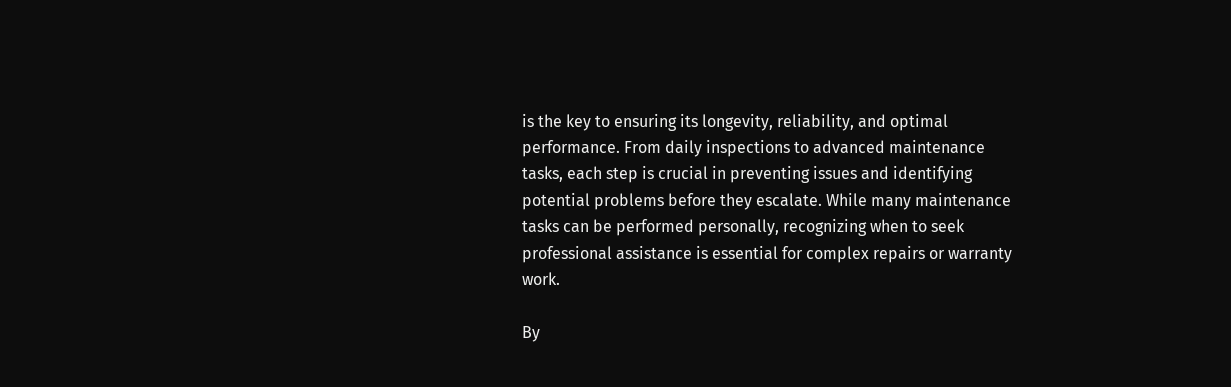is the key to ensuring its longevity, reliability, and optimal performance. From daily inspections to advanced maintenance tasks, each step is crucial in preventing issues and identifying potential problems before they escalate. While many maintenance tasks can be performed personally, recognizing when to seek professional assistance is essential for complex repairs or warranty work.

By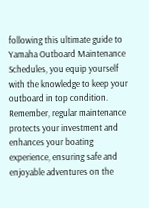following this ultimate guide to Yamaha Outboard Maintenance Schedules, you equip yourself with the knowledge to keep your outboard in top condition. Remember, regular maintenance protects your investment and enhances your boating experience, ensuring safe and enjoyable adventures on the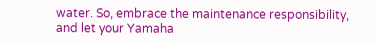water. So, embrace the maintenance responsibility, and let your Yamaha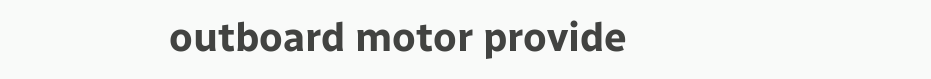outboard motor provide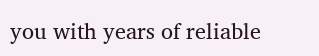you with years of reliable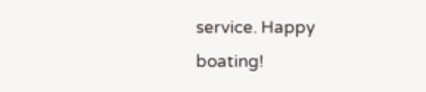service. Happy boating!